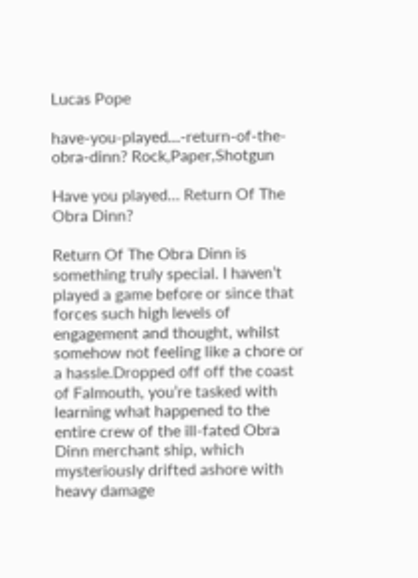Lucas Pope

have-you-played…-return-of-the-obra-dinn? Rock,Paper,Shotgun

Have you played… Return Of The Obra Dinn?

Return Of The Obra Dinn is something truly special. I haven’t played a game before or since that forces such high levels of engagement and thought, whilst somehow not feeling like a chore or a hassle.Dropped off off the coast of Falmouth, you’re tasked with learning what happened to the entire crew of the ill-fated Obra Dinn merchant ship, which mysteriously drifted ashore with heavy damage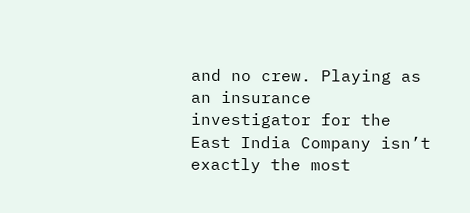and no crew. Playing as an insurance investigator for the East India Company isn’t exactly the most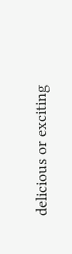delicious or exciting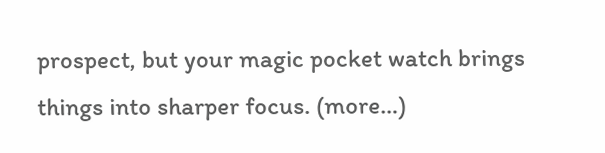prospect, but your magic pocket watch brings things into sharper focus. (more…)